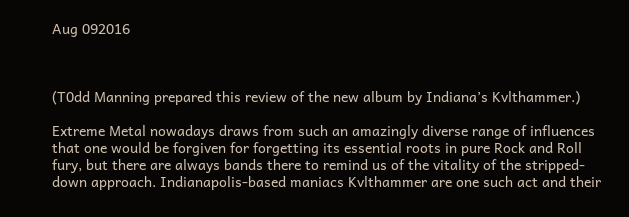Aug 092016



(T0dd Manning prepared this review of the new album by Indiana’s Kvlthammer.)

Extreme Metal nowadays draws from such an amazingly diverse range of influences that one would be forgiven for forgetting its essential roots in pure Rock and Roll fury, but there are always bands there to remind us of the vitality of the stripped-down approach. Indianapolis-based maniacs Kvlthammer are one such act and their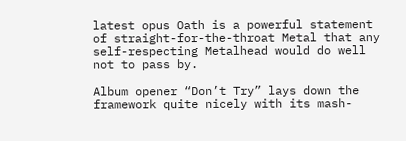latest opus Oath is a powerful statement of straight-for-the-throat Metal that any self-respecting Metalhead would do well not to pass by.

Album opener “Don’t Try” lays down the framework quite nicely with its mash-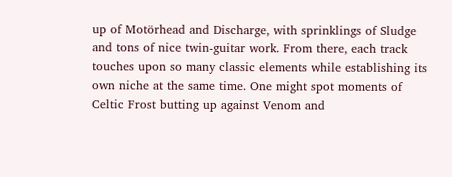up of Motörhead and Discharge, with sprinklings of Sludge and tons of nice twin-guitar work. From there, each track touches upon so many classic elements while establishing its own niche at the same time. One might spot moments of Celtic Frost butting up against Venom and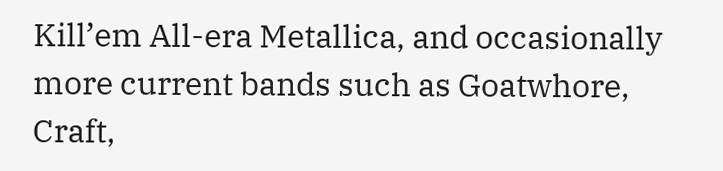Kill’em All-era Metallica, and occasionally more current bands such as Goatwhore, Craft,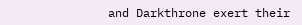and Darkthrone exert their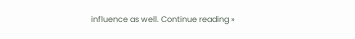influence as well. Continue reading »